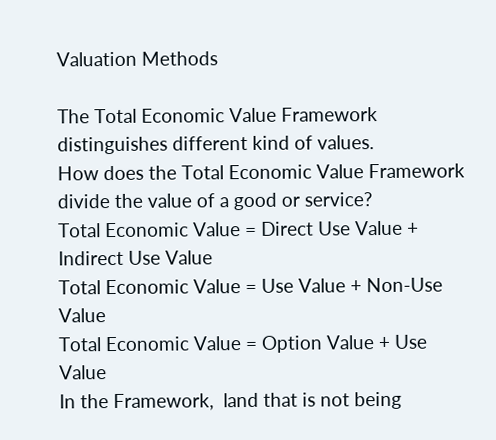Valuation Methods

The Total Economic Value Framework distinguishes different kind of values.
How does the Total Economic Value Framework divide the value of a good or service?
Total Economic Value = Direct Use Value + Indirect Use Value
Total Economic Value = Use Value + Non-Use Value
Total Economic Value = Option Value + Use Value
In the Framework,  land that is not being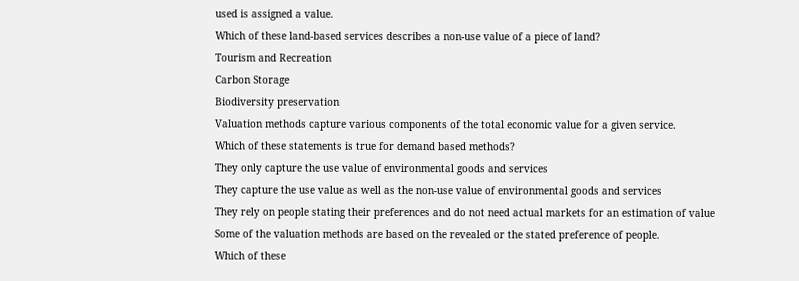used is assigned a value.
Which of these land-based services describes a non-use value of a piece of land?
Tourism and Recreation
Carbon Storage
Biodiversity preservation
Valuation methods capture various components of the total economic value for a given service.
Which of these statements is true for demand based methods?
They only capture the use value of environmental goods and services
They capture the use value as well as the non-use value of environmental goods and services
They rely on people stating their preferences and do not need actual markets for an estimation of value
Some of the valuation methods are based on the revealed or the stated preference of people.
Which of these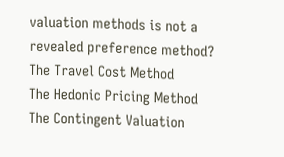valuation methods is not a revealed preference method?
The Travel Cost Method
The Hedonic Pricing Method
The Contingent Valuation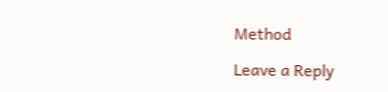Method

Leave a Reply